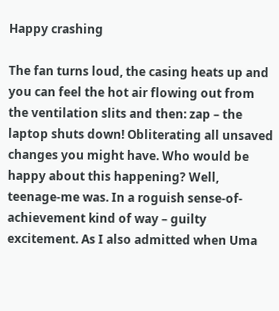Happy crashing

The fan turns loud, the casing heats up and you can feel the hot air flowing out from the ventilation slits and then: zap – the laptop shuts down! Obliterating all unsaved changes you might have. Who would be happy about this happening? Well, teenage-me was. In a roguish sense-of-achievement kind of way – guilty excitement. As I also admitted when Uma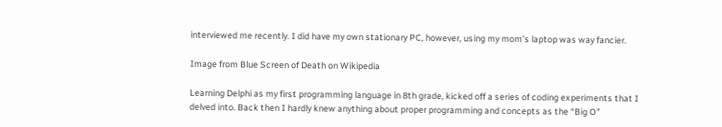interviewed me recently. I did have my own stationary PC, however, using my mom’s laptop was way fancier.

Image from Blue Screen of Death on Wikipedia

Learning Delphi as my first programming language in 8th grade, kicked off a series of coding experiments that I delved into. Back then I hardly knew anything about proper programming and concepts as the “Big O”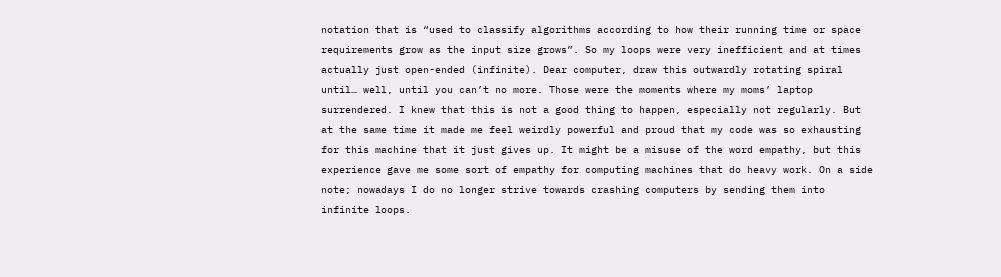notation that is “used to classify algorithms according to how their running time or space requirements grow as the input size grows”. So my loops were very inefficient and at times actually just open-ended (infinite). Dear computer, draw this outwardly rotating spiral until… well, until you can’t no more. Those were the moments where my moms’ laptop surrendered. I knew that this is not a good thing to happen, especially not regularly. But at the same time it made me feel weirdly powerful and proud that my code was so exhausting for this machine that it just gives up. It might be a misuse of the word empathy, but this experience gave me some sort of empathy for computing machines that do heavy work. On a side note; nowadays I do no longer strive towards crashing computers by sending them into infinite loops.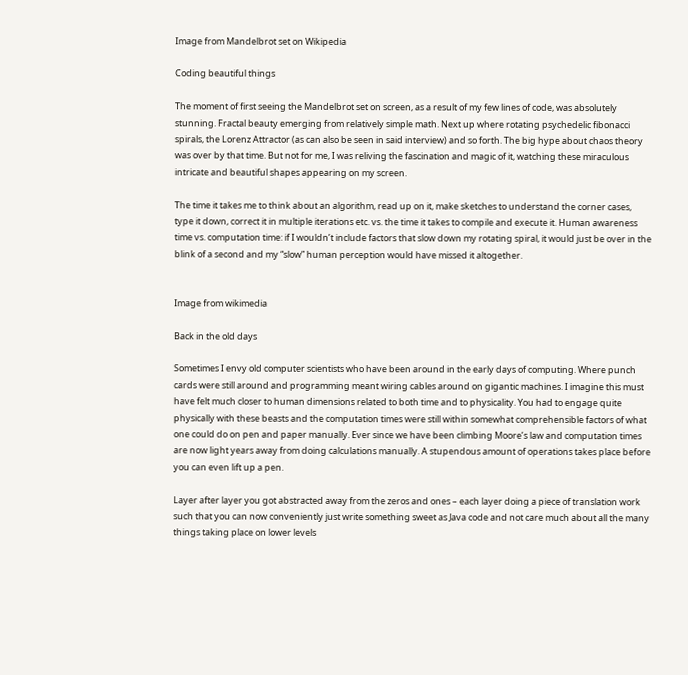Image from Mandelbrot set on Wikipedia

Coding beautiful things

The moment of first seeing the Mandelbrot set on screen, as a result of my few lines of code, was absolutely stunning. Fractal beauty emerging from relatively simple math. Next up where rotating psychedelic fibonacci spirals, the Lorenz Attractor (as can also be seen in said interview) and so forth. The big hype about chaos theory was over by that time. But not for me, I was reliving the fascination and magic of it, watching these miraculous intricate and beautiful shapes appearing on my screen.

The time it takes me to think about an algorithm, read up on it, make sketches to understand the corner cases, type it down, correct it in multiple iterations etc. vs. the time it takes to compile and execute it. Human awareness time vs. computation time: if I wouldn’t include factors that slow down my rotating spiral, it would just be over in the blink of a second and my “slow” human perception would have missed it altogether.


Image from wikimedia

Back in the old days

Sometimes I envy old computer scientists who have been around in the early days of computing. Where punch cards were still around and programming meant wiring cables around on gigantic machines. I imagine this must have felt much closer to human dimensions related to both time and to physicality. You had to engage quite physically with these beasts and the computation times were still within somewhat comprehensible factors of what one could do on pen and paper manually. Ever since we have been climbing Moore’s law and computation times are now light years away from doing calculations manually. A stupendous amount of operations takes place before you can even lift up a pen.

Layer after layer you got abstracted away from the zeros and ones – each layer doing a piece of translation work such that you can now conveniently just write something sweet as Java code and not care much about all the many things taking place on lower levels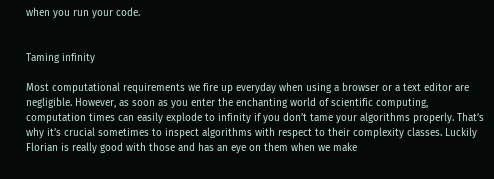when you run your code.


Taming infinity

Most computational requirements we fire up everyday when using a browser or a text editor are negligible. However, as soon as you enter the enchanting world of scientific computing, computation times can easily explode to infinity if you don’t tame your algorithms properly. That’s why it’s crucial sometimes to inspect algorithms with respect to their complexity classes. Luckily Florian is really good with those and has an eye on them when we make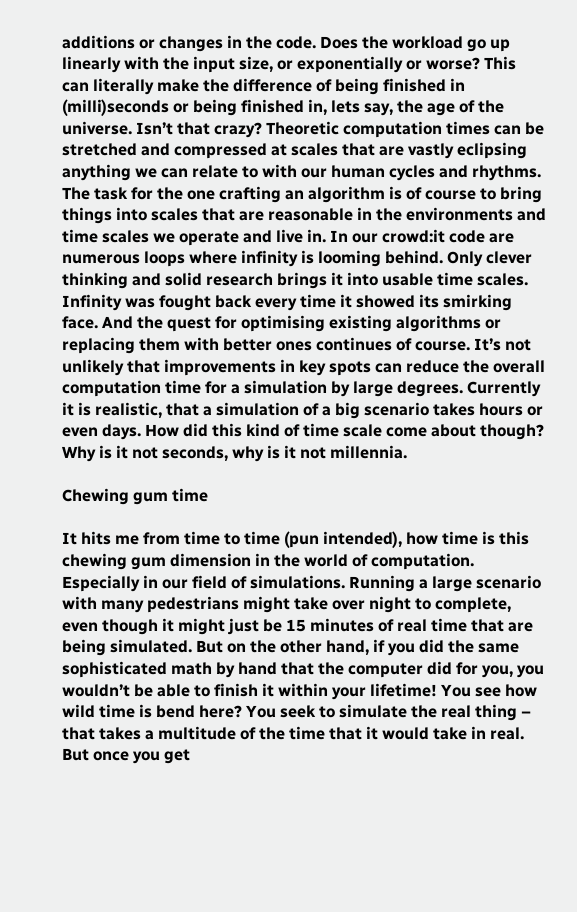additions or changes in the code. Does the workload go up linearly with the input size, or exponentially or worse? This can literally make the difference of being finished in (milli)seconds or being finished in, lets say, the age of the universe. Isn’t that crazy? Theoretic computation times can be stretched and compressed at scales that are vastly eclipsing anything we can relate to with our human cycles and rhythms. The task for the one crafting an algorithm is of course to bring things into scales that are reasonable in the environments and time scales we operate and live in. In our crowd:it code are numerous loops where infinity is looming behind. Only clever thinking and solid research brings it into usable time scales. Infinity was fought back every time it showed its smirking face. And the quest for optimising existing algorithms or replacing them with better ones continues of course. It’s not unlikely that improvements in key spots can reduce the overall computation time for a simulation by large degrees. Currently it is realistic, that a simulation of a big scenario takes hours or even days. How did this kind of time scale come about though? Why is it not seconds, why is it not millennia.

Chewing gum time

It hits me from time to time (pun intended), how time is this chewing gum dimension in the world of computation. Especially in our field of simulations. Running a large scenario with many pedestrians might take over night to complete, even though it might just be 15 minutes of real time that are being simulated. But on the other hand, if you did the same sophisticated math by hand that the computer did for you, you wouldn’t be able to finish it within your lifetime! You see how wild time is bend here? You seek to simulate the real thing – that takes a multitude of the time that it would take in real. But once you get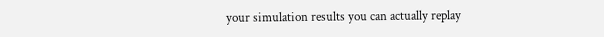your simulation results you can actually replay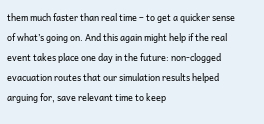them much faster than real time – to get a quicker sense of what’s going on. And this again might help if the real event takes place one day in the future: non-clogged evacuation routes that our simulation results helped arguing for, save relevant time to keep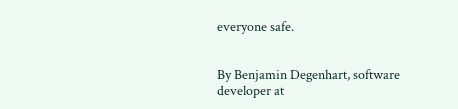everyone safe.


By Benjamin Degenhart, software developer at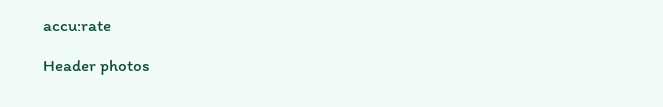accu:rate

Header photos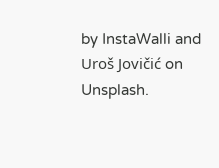by InstaWalli and Uroš Jovičić on Unsplash.